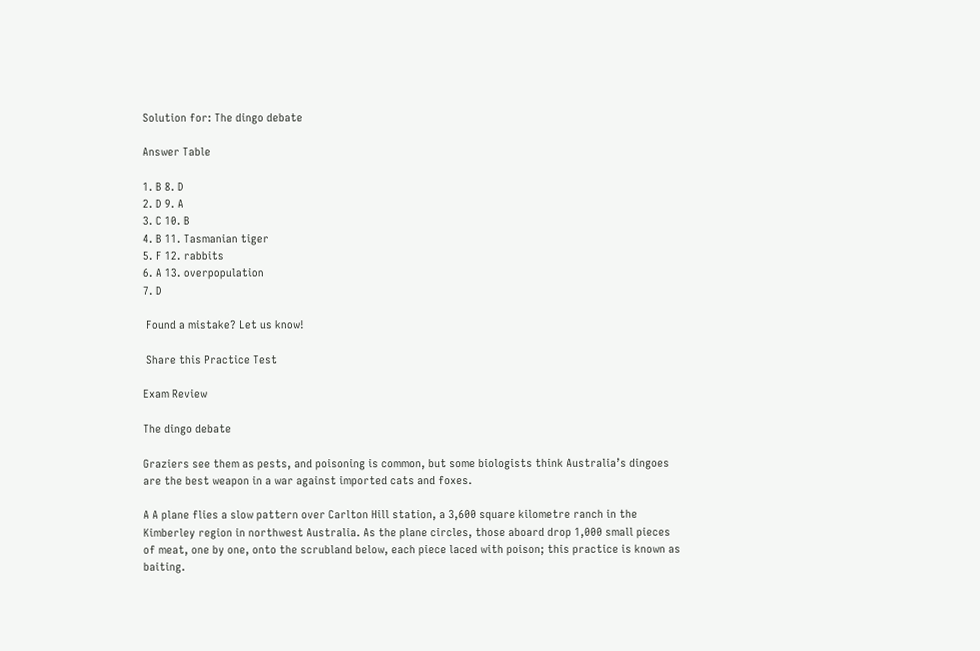Solution for: The dingo debate

Answer Table

1. B 8. D
2. D 9. A
3. C 10. B
4. B 11. Tasmanian tiger
5. F 12. rabbits
6. A 13. overpopulation
7. D

 Found a mistake? Let us know!

 Share this Practice Test

Exam Review

The dingo debate

Graziers see them as pests, and poisoning is common, but some biologists think Australia’s dingoes are the best weapon in a war against imported cats and foxes.

A A plane flies a slow pattern over Carlton Hill station, a 3,600 square kilometre ranch in the Kimberley region in northwest Australia. As the plane circles, those aboard drop 1,000 small pieces of meat, one by one, onto the scrubland below, each piece laced with poison; this practice is known as baiting.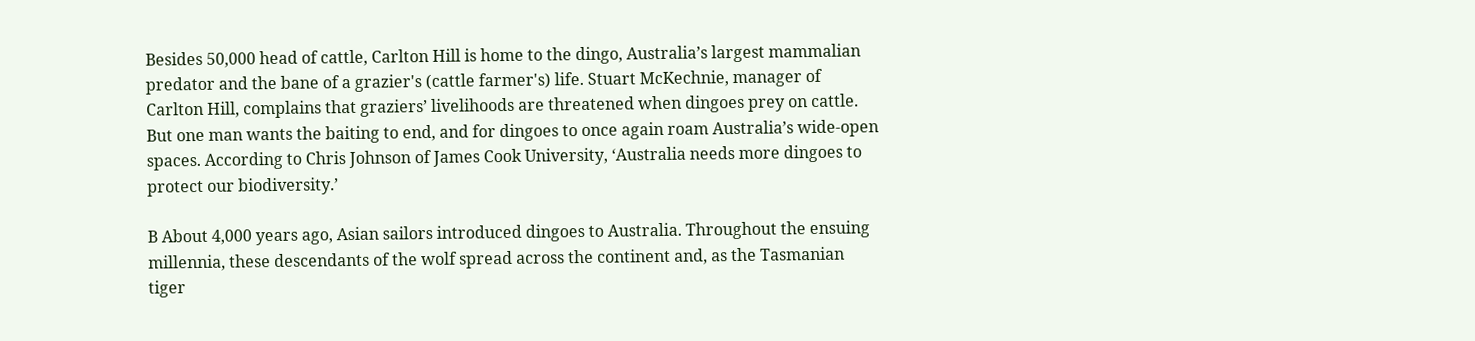Besides 50,000 head of cattle, Carlton Hill is home to the dingo, Australia’s largest mammalian predator and the bane of a grazier's (cattle farmer's) life. Stuart McKechnie, manager of Carlton Hill, complains that graziers’ livelihoods are threatened when dingoes prey on cattle. But one man wants the baiting to end, and for dingoes to once again roam Australia’s wide-open spaces. According to Chris Johnson of James Cook University, ‘Australia needs more dingoes to protect our biodiversity.’

B About 4,000 years ago, Asian sailors introduced dingoes to Australia. Throughout the ensuing millennia, these descendants of the wolf spread across the continent and, as the Tasmanian tiger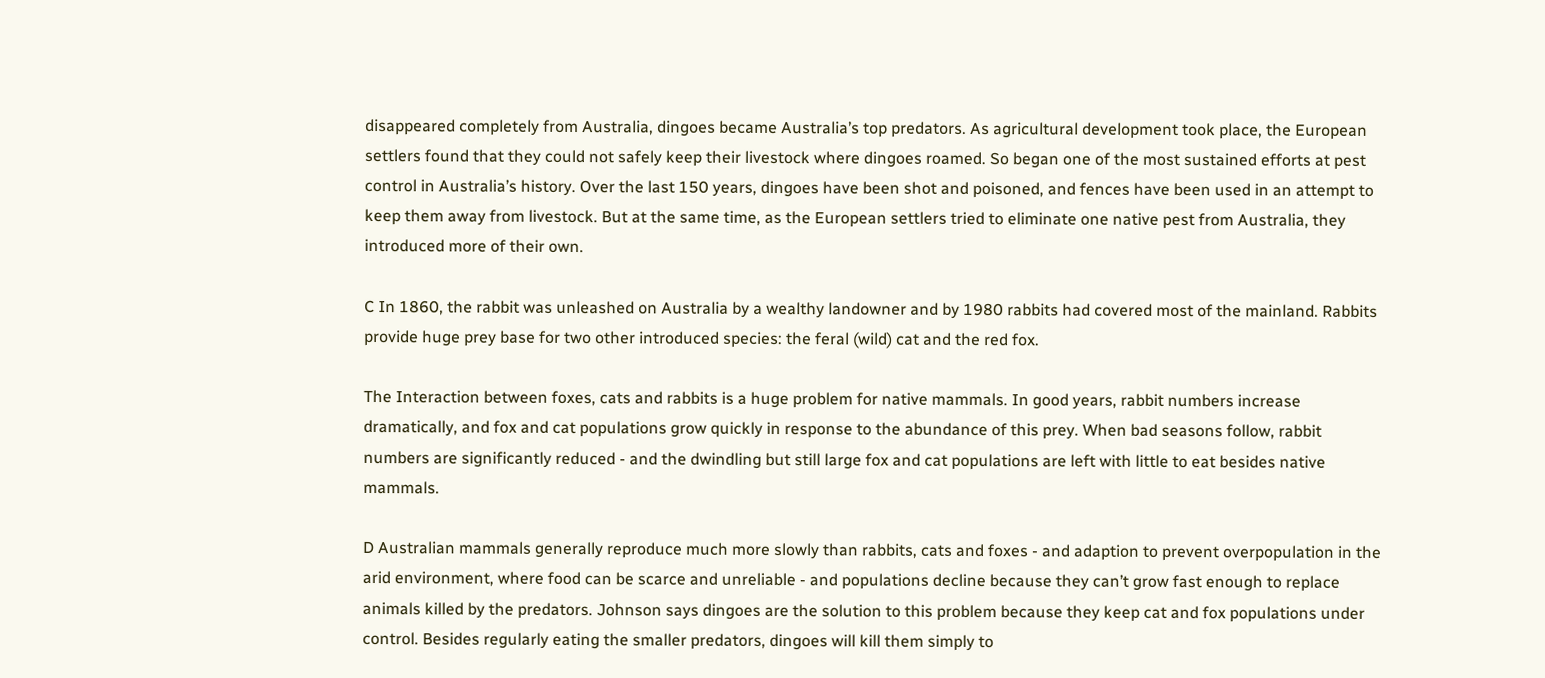disappeared completely from Australia, dingoes became Australia’s top predators. As agricultural development took place, the European settlers found that they could not safely keep their livestock where dingoes roamed. So began one of the most sustained efforts at pest control in Australia’s history. Over the last 150 years, dingoes have been shot and poisoned, and fences have been used in an attempt to keep them away from livestock. But at the same time, as the European settlers tried to eliminate one native pest from Australia, they introduced more of their own.

C In 1860, the rabbit was unleashed on Australia by a wealthy landowner and by 1980 rabbits had covered most of the mainland. Rabbits provide huge prey base for two other introduced species: the feral (wild) cat and the red fox.

The Interaction between foxes, cats and rabbits is a huge problem for native mammals. In good years, rabbit numbers increase dramatically, and fox and cat populations grow quickly in response to the abundance of this prey. When bad seasons follow, rabbit numbers are significantly reduced - and the dwindling but still large fox and cat populations are left with little to eat besides native mammals.

D Australian mammals generally reproduce much more slowly than rabbits, cats and foxes - and adaption to prevent overpopulation in the arid environment, where food can be scarce and unreliable - and populations decline because they can’t grow fast enough to replace animals killed by the predators. Johnson says dingoes are the solution to this problem because they keep cat and fox populations under control. Besides regularly eating the smaller predators, dingoes will kill them simply to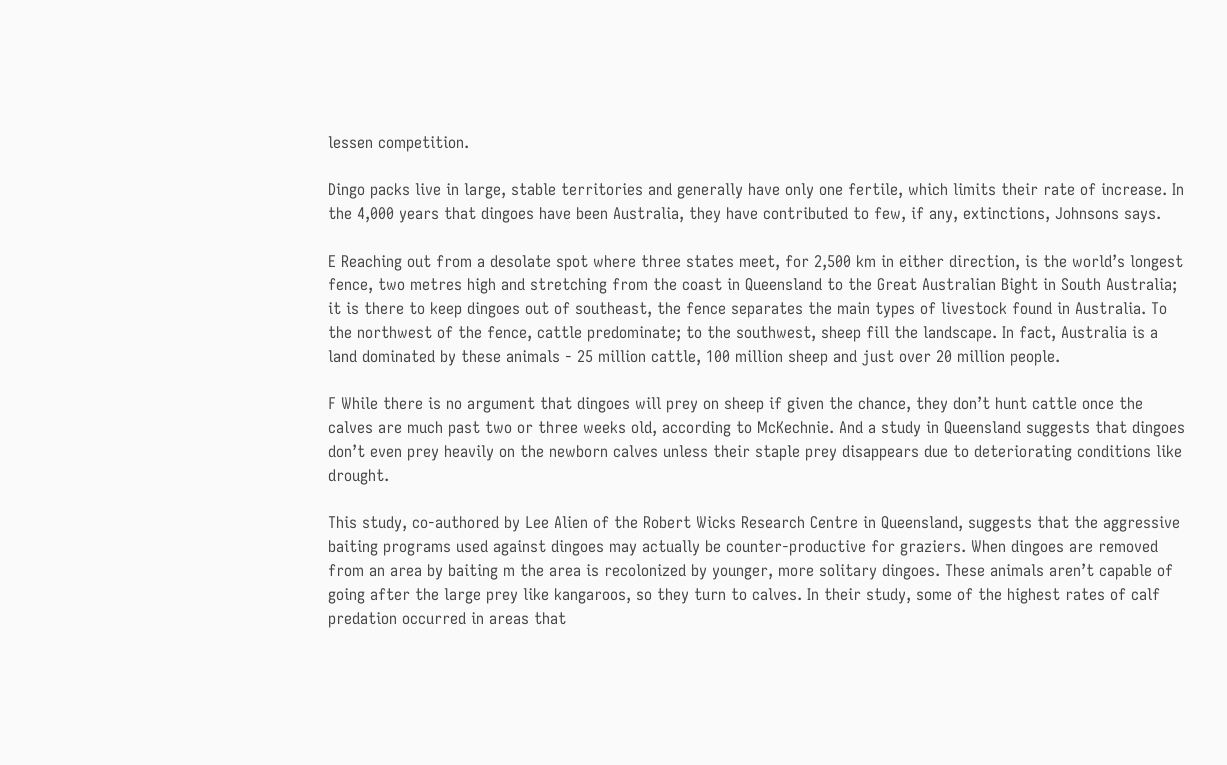lessen competition.

Dingo packs live in large, stable territories and generally have only one fertile, which limits their rate of increase. In the 4,000 years that dingoes have been Australia, they have contributed to few, if any, extinctions, Johnsons says.

E Reaching out from a desolate spot where three states meet, for 2,500 km in either direction, is the world’s longest fence, two metres high and stretching from the coast in Queensland to the Great Australian Bight in South Australia; it is there to keep dingoes out of southeast, the fence separates the main types of livestock found in Australia. To the northwest of the fence, cattle predominate; to the southwest, sheep fill the landscape. In fact, Australia is a land dominated by these animals - 25 million cattle, 100 million sheep and just over 20 million people.

F While there is no argument that dingoes will prey on sheep if given the chance, they don’t hunt cattle once the calves are much past two or three weeks old, according to McKechnie. And a study in Queensland suggests that dingoes don’t even prey heavily on the newborn calves unless their staple prey disappears due to deteriorating conditions like drought.

This study, co-authored by Lee Alien of the Robert Wicks Research Centre in Queensland, suggests that the aggressive baiting programs used against dingoes may actually be counter-productive for graziers. When dingoes are removed from an area by baiting m the area is recolonized by younger, more solitary dingoes. These animals aren’t capable of going after the large prey like kangaroos, so they turn to calves. In their study, some of the highest rates of calf predation occurred in areas that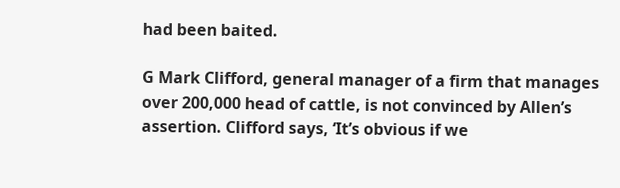had been baited.

G Mark Clifford, general manager of a firm that manages over 200,000 head of cattle, is not convinced by Allen’s assertion. Clifford says, ‘It’s obvious if we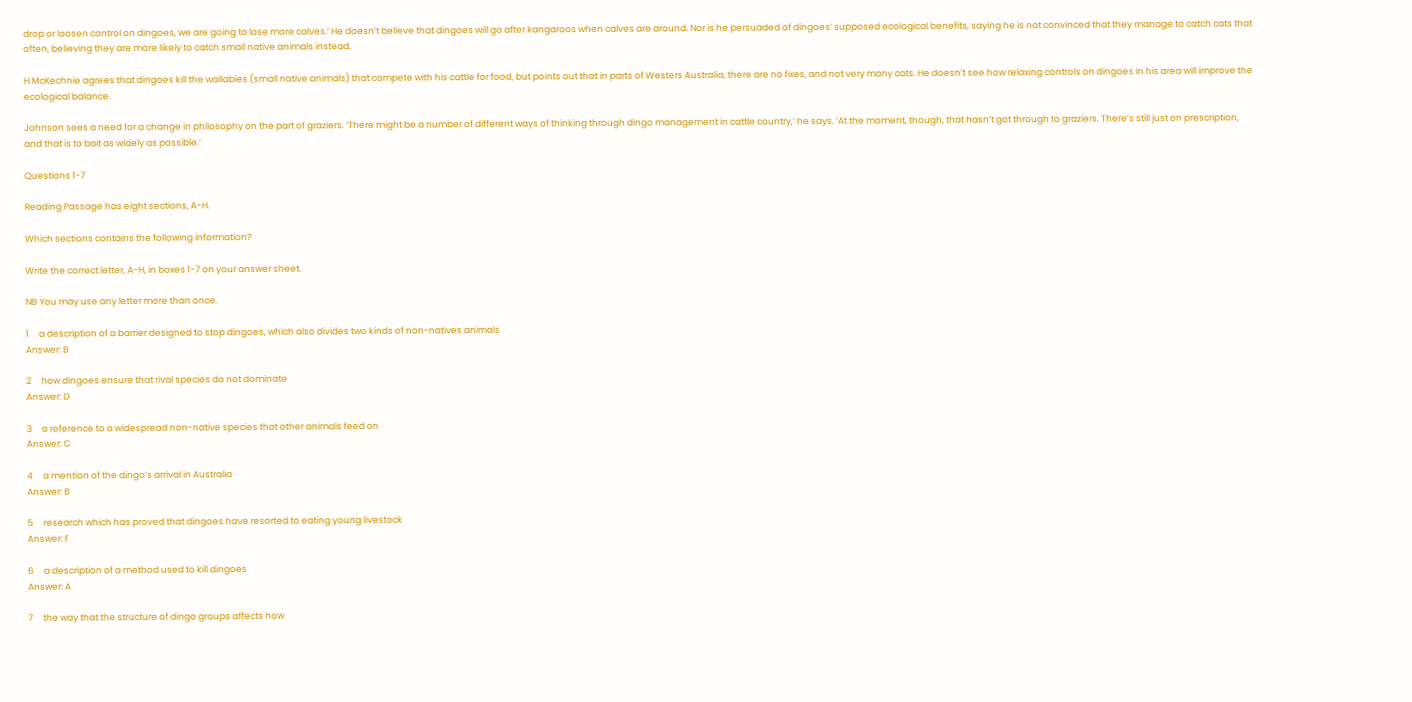drop or loosen control on dingoes, we are going to lose more calves.’ He doesn’t believe that dingoes will go after kangaroos when calves are around. Nor is he persuaded of dingoes’ supposed ecological benefits, saying he is not convinced that they manage to catch cats that often, believing they are more likely to catch small native animals instead.

H McKechnie agrees that dingoes kill the wallabies (small native animals) that compete with his cattle for food, but points out that in parts of Westers Australia, there are no fixes, and not very many cats. He doesn’t see how relaxing controls on dingoes in his area will improve the ecological balance.

Johnson sees a need for a change in philosophy on the part of graziers. ‘There might be a number of different ways of thinking through dingo management in cattle country,’ he says. ‘At the moment, though, that hasn’t got through to graziers. There’s still just on prescription, and that is to bait as widely as possible.’

Questions 1-7

Reading Passage has eight sections, A-H.

Which sections contains the following information?

Write the correct letter, A-H, in boxes 1-7 on your answer sheet.

NB You may use any letter more than once.

1     a description of a barrier designed to stop dingoes, which also divides two kinds of non-natives animals
Answer: B

2     how dingoes ensure that rival species do not dominate
Answer: D

3     a reference to a widespread non-native species that other animals feed on
Answer: C

4     a mention of the dingo’s arrival in Australia
Answer: B

5     research which has proved that dingoes have resorted to eating young livestock
Answer: F

6     a description of a method used to kill dingoes
Answer: A

7     the way that the structure of dingo groups affects how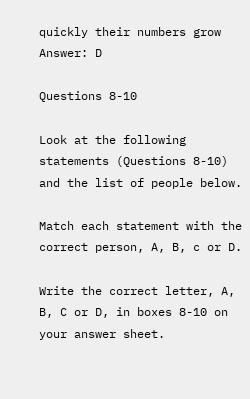quickly their numbers grow
Answer: D

Questions 8-10

Look at the following statements (Questions 8-10) and the list of people below.

Match each statement with the correct person, A, B, c or D.

Write the correct letter, A, B, C or D, in boxes 8-10 on your answer sheet.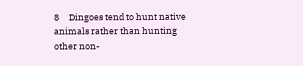8     Dingoes tend to hunt native animals rather than hunting other non-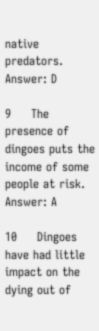native predators.
Answer: D

9     The presence of dingoes puts the income of some people at risk.
Answer: A

10     Dingoes have had little impact on the dying out of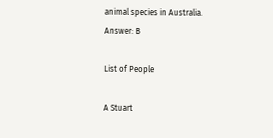animal species in Australia.
Answer: B

List of People

A Stuart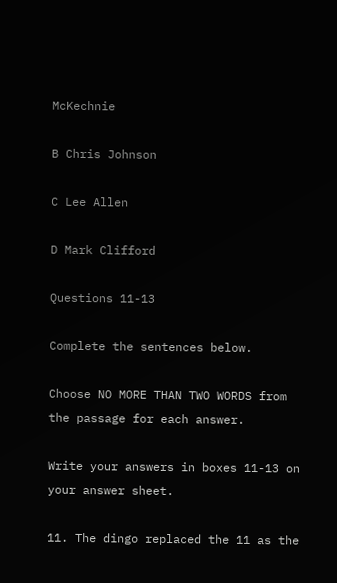McKechnie

B Chris Johnson

C Lee Allen

D Mark Clifford

Questions 11-13

Complete the sentences below.

Choose NO MORE THAN TWO WORDS from the passage for each answer.

Write your answers in boxes 11-13 on your answer sheet.

11. The dingo replaced the 11 as the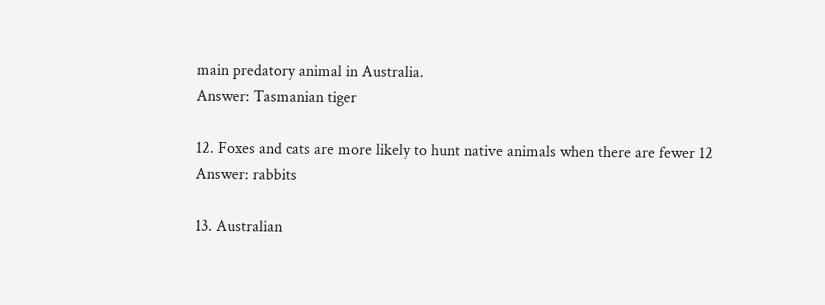main predatory animal in Australia.
Answer: Tasmanian tiger

12. Foxes and cats are more likely to hunt native animals when there are fewer 12
Answer: rabbits

13. Australian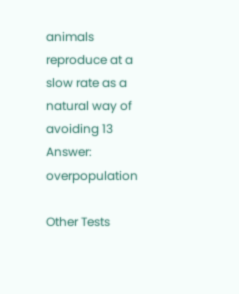animals reproduce at a slow rate as a natural way of avoiding 13
Answer: overpopulation

Other Tests